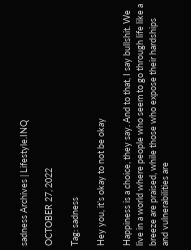sadness Archives | Lifestyle.INQ

OCTOBER 27, 2022

Tag: sadness

Hey you, it’s okay to not be okay

Happiness is a choice, they say. And to that, I say bullshit. We live in a world where people who seem to go through life like a breeze are praised, while those who expose their hardships and vulnerabilities are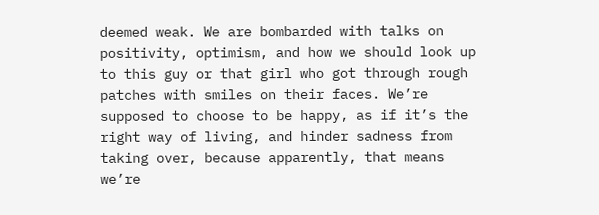deemed weak. We are bombarded with talks on positivity, optimism, and how we should look up to this guy or that girl who got through rough patches with smiles on their faces. We’re supposed to choose to be happy, as if it’s the right way of living, and hinder sadness from taking over, because apparently, that means we’re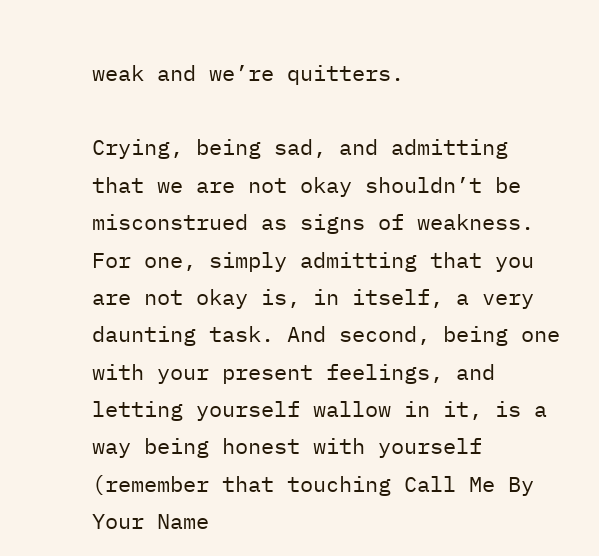weak and we’re quitters.

Crying, being sad, and admitting that we are not okay shouldn’t be misconstrued as signs of weakness. For one, simply admitting that you are not okay is, in itself, a very daunting task. And second, being one with your present feelings, and letting yourself wallow in it, is a way being honest with yourself (remember that touching Call Me By Your Name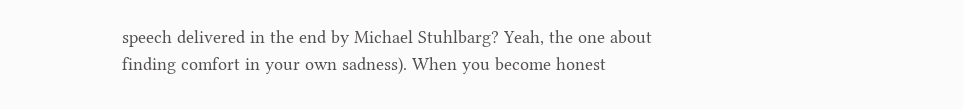speech delivered in the end by Michael Stuhlbarg? Yeah, the one about finding comfort in your own sadness). When you become honest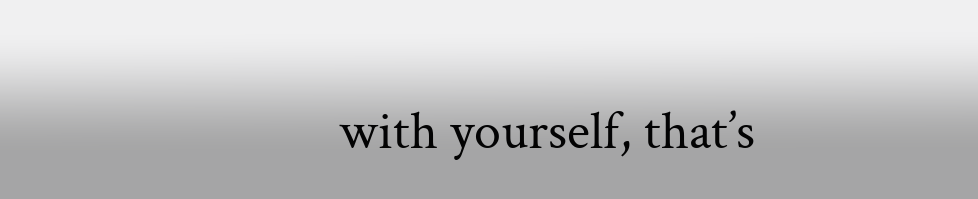with yourself, that’s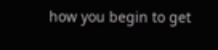how you begin to get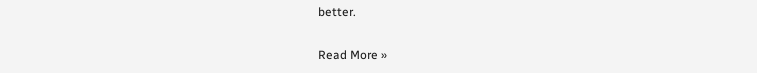better.

Read More »